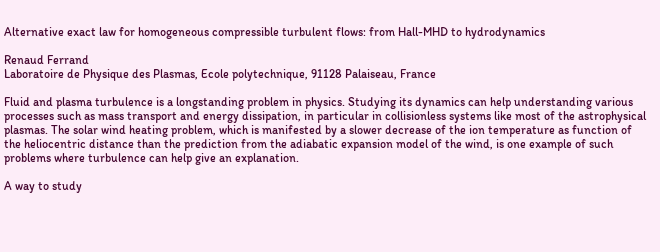Alternative exact law for homogeneous compressible turbulent flows: from Hall-MHD to hydrodynamics

Renaud Ferrand
Laboratoire de Physique des Plasmas, Ecole polytechnique, 91128 Palaiseau, France

Fluid and plasma turbulence is a longstanding problem in physics. Studying its dynamics can help understanding various processes such as mass transport and energy dissipation, in particular in collisionless systems like most of the astrophysical plasmas. The solar wind heating problem, which is manifested by a slower decrease of the ion temperature as function of the heliocentric distance than the prediction from the adiabatic expansion model of the wind, is one example of such problems where turbulence can help give an explanation.

A way to study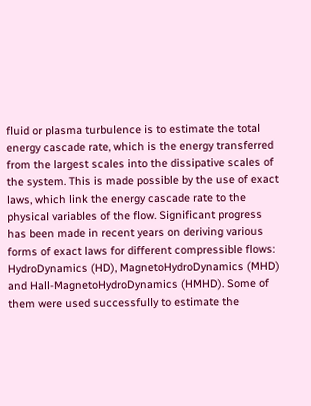fluid or plasma turbulence is to estimate the total energy cascade rate, which is the energy transferred from the largest scales into the dissipative scales of the system. This is made possible by the use of exact laws, which link the energy cascade rate to the physical variables of the flow. Significant progress has been made in recent years on deriving various forms of exact laws for different compressible flows: HydroDynamics (HD), MagnetoHydroDynamics (MHD) and Hall-MagnetoHydroDynamics (HMHD). Some of them were used successfully to estimate the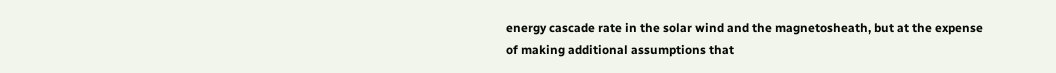energy cascade rate in the solar wind and the magnetosheath, but at the expense of making additional assumptions that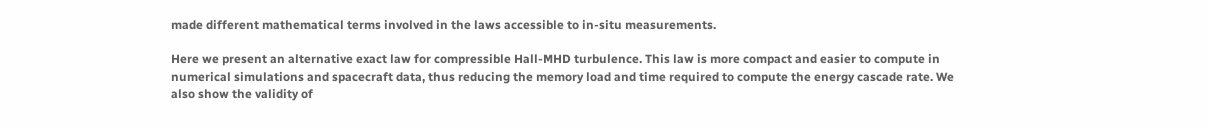made different mathematical terms involved in the laws accessible to in-situ measurements.

Here we present an alternative exact law for compressible Hall-MHD turbulence. This law is more compact and easier to compute in numerical simulations and spacecraft data, thus reducing the memory load and time required to compute the energy cascade rate. We also show the validity of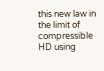this new law in the limit of compressible HD using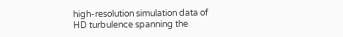high-resolution simulation data of HD turbulence spanning the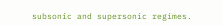subsonic and supersonic regimes.